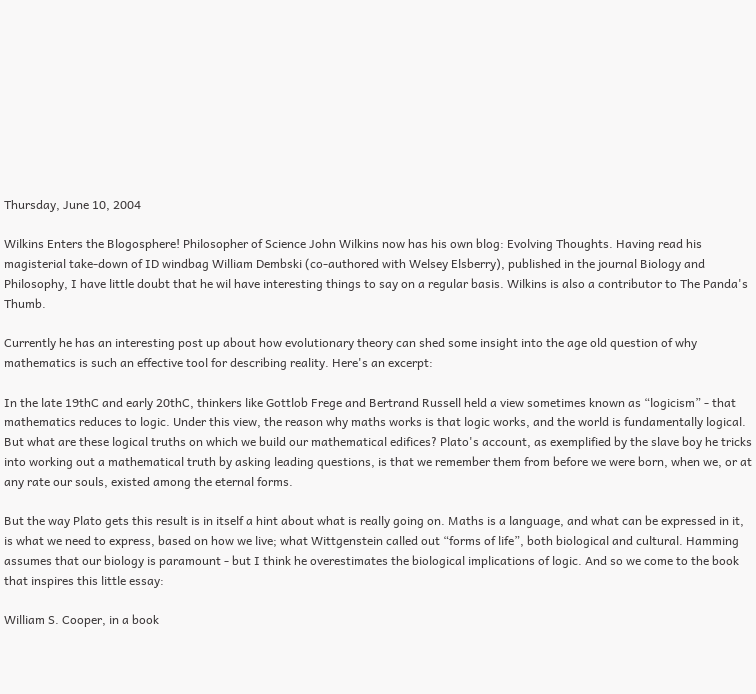Thursday, June 10, 2004

Wilkins Enters the Blogosphere! Philosopher of Science John Wilkins now has his own blog: Evolving Thoughts. Having read his magisterial take-down of ID windbag William Dembski (co-authored with Welsey Elsberry), published in the journal Biology and Philosophy, I have little doubt that he wil have interesting things to say on a regular basis. Wilkins is also a contributor to The Panda's Thumb.

Currently he has an interesting post up about how evolutionary theory can shed some insight into the age old question of why mathematics is such an effective tool for describing reality. Here's an excerpt:

In the late 19thC and early 20thC, thinkers like Gottlob Frege and Bertrand Russell held a view sometimes known as “logicism” - that mathematics reduces to logic. Under this view, the reason why maths works is that logic works, and the world is fundamentally logical. But what are these logical truths on which we build our mathematical edifices? Plato's account, as exemplified by the slave boy he tricks into working out a mathematical truth by asking leading questions, is that we remember them from before we were born, when we, or at any rate our souls, existed among the eternal forms.

But the way Plato gets this result is in itself a hint about what is really going on. Maths is a language, and what can be expressed in it, is what we need to express, based on how we live; what Wittgenstein called out “forms of life”, both biological and cultural. Hamming assumes that our biology is paramount - but I think he overestimates the biological implications of logic. And so we come to the book that inspires this little essay:

William S. Cooper, in a book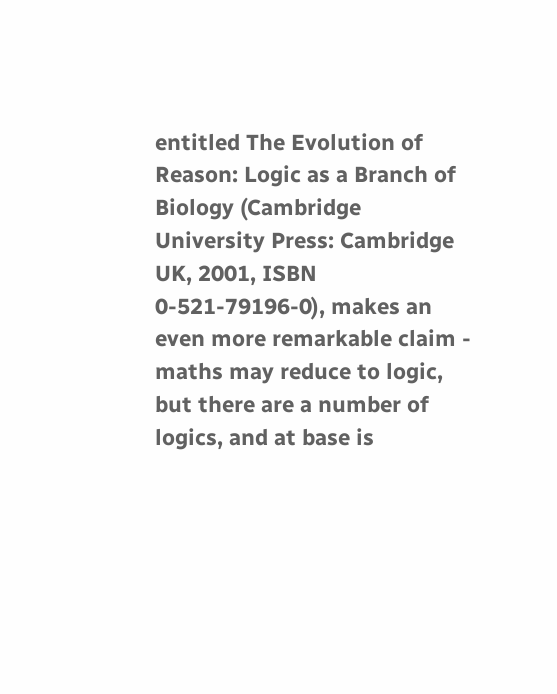entitled The Evolution of Reason: Logic as a Branch of Biology (Cambridge University Press: Cambridge UK, 2001, ISBN 0-521-79196-0), makes an even more remarkable claim - maths may reduce to logic, but there are a number of logics, and at base is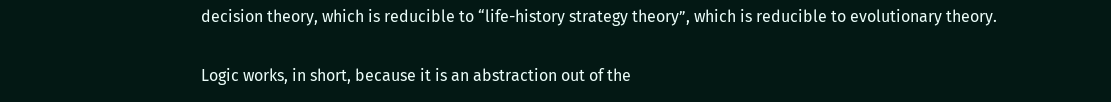decision theory, which is reducible to “life-history strategy theory”, which is reducible to evolutionary theory.

Logic works, in short, because it is an abstraction out of the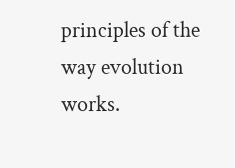principles of the way evolution works.